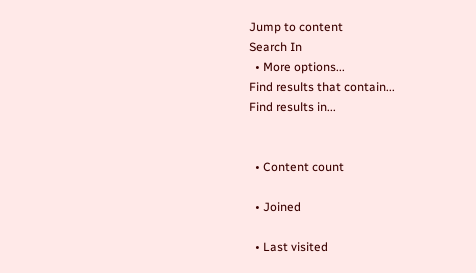Jump to content
Search In
  • More options...
Find results that contain...
Find results in...


  • Content count

  • Joined

  • Last visited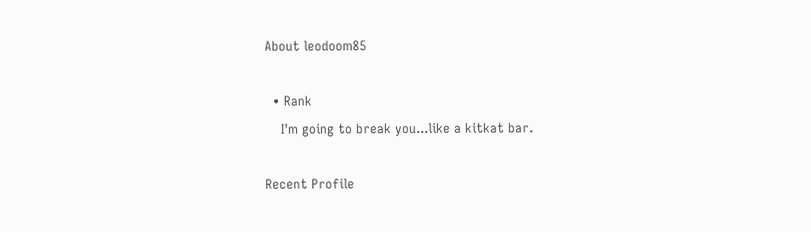About leodoom85

  • Rank
    I'm going to break you...like a kitkat bar.

Recent Profile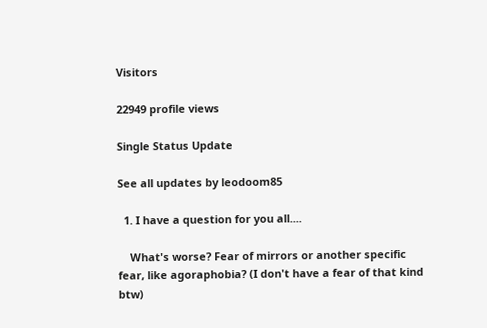Visitors

22949 profile views

Single Status Update

See all updates by leodoom85

  1. I have a question for you all....

    What's worse? Fear of mirrors or another specific fear, like agoraphobia? (I don't have a fear of that kind btw)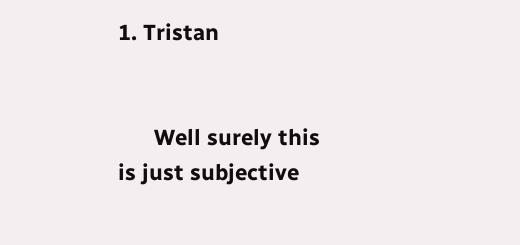1. Tristan


      Well surely this is just subjective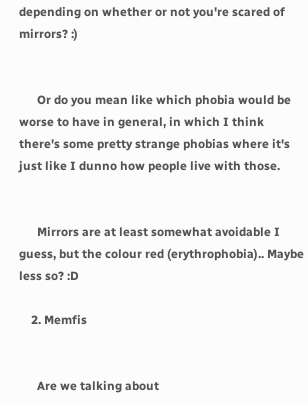depending on whether or not you're scared of mirrors? :)


      Or do you mean like which phobia would be worse to have in general, in which I think there's some pretty strange phobias where it's just like I dunno how people live with those.


      Mirrors are at least somewhat avoidable I guess, but the colour red (erythrophobia).. Maybe less so? :D

    2. Memfis


      Are we talking about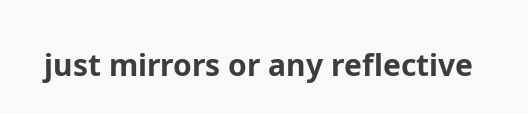just mirrors or any reflective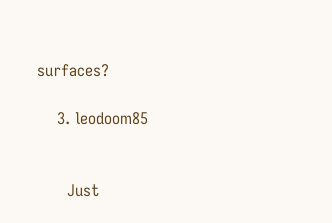surfaces?

    3. leodoom85


      Just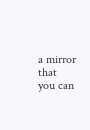a mirror that you can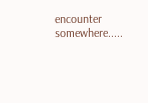encounter somewhere.....